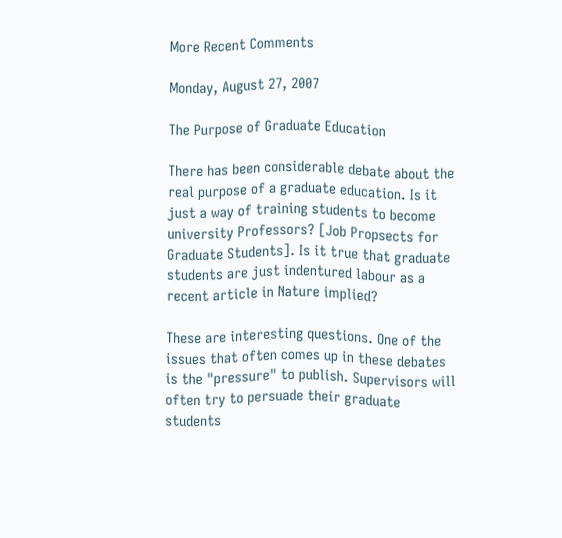More Recent Comments

Monday, August 27, 2007

The Purpose of Graduate Education

There has been considerable debate about the real purpose of a graduate education. Is it just a way of training students to become university Professors? [Job Propsects for Graduate Students]. Is it true that graduate students are just indentured labour as a recent article in Nature implied?

These are interesting questions. One of the issues that often comes up in these debates is the "pressure" to publish. Supervisors will often try to persuade their graduate students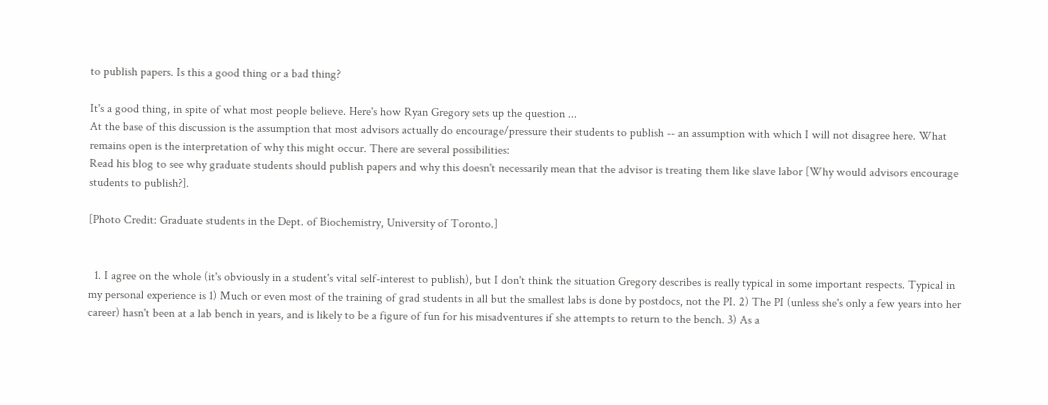to publish papers. Is this a good thing or a bad thing?

It's a good thing, in spite of what most people believe. Here's how Ryan Gregory sets up the question ...
At the base of this discussion is the assumption that most advisors actually do encourage/pressure their students to publish -- an assumption with which I will not disagree here. What remains open is the interpretation of why this might occur. There are several possibilities:
Read his blog to see why graduate students should publish papers and why this doesn't necessarily mean that the advisor is treating them like slave labor [Why would advisors encourage students to publish?].

[Photo Credit: Graduate students in the Dept. of Biochemistry, University of Toronto.]


  1. I agree on the whole (it's obviously in a student's vital self-interest to publish), but I don't think the situation Gregory describes is really typical in some important respects. Typical in my personal experience is 1) Much or even most of the training of grad students in all but the smallest labs is done by postdocs, not the PI. 2) The PI (unless she's only a few years into her career) hasn't been at a lab bench in years, and is likely to be a figure of fun for his misadventures if she attempts to return to the bench. 3) As a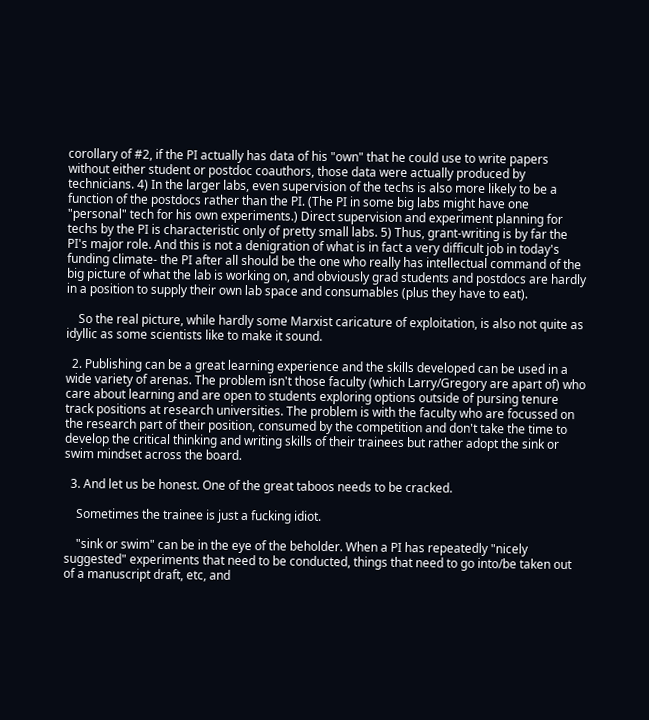corollary of #2, if the PI actually has data of his "own" that he could use to write papers without either student or postdoc coauthors, those data were actually produced by technicians. 4) In the larger labs, even supervision of the techs is also more likely to be a function of the postdocs rather than the PI. (The PI in some big labs might have one "personal" tech for his own experiments.) Direct supervision and experiment planning for techs by the PI is characteristic only of pretty small labs. 5) Thus, grant-writing is by far the PI's major role. And this is not a denigration of what is in fact a very difficult job in today's funding climate- the PI after all should be the one who really has intellectual command of the big picture of what the lab is working on, and obviously grad students and postdocs are hardly in a position to supply their own lab space and consumables (plus they have to eat).

    So the real picture, while hardly some Marxist caricature of exploitation, is also not quite as idyllic as some scientists like to make it sound.

  2. Publishing can be a great learning experience and the skills developed can be used in a wide variety of arenas. The problem isn't those faculty (which Larry/Gregory are apart of) who care about learning and are open to students exploring options outside of pursing tenure track positions at research universities. The problem is with the faculty who are focussed on the research part of their position, consumed by the competition and don't take the time to develop the critical thinking and writing skills of their trainees but rather adopt the sink or swim mindset across the board.

  3. And let us be honest. One of the great taboos needs to be cracked.

    Sometimes the trainee is just a fucking idiot.

    "sink or swim" can be in the eye of the beholder. When a PI has repeatedly "nicely suggested" experiments that need to be conducted, things that need to go into/be taken out of a manuscript draft, etc, and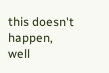this doesn't happen, well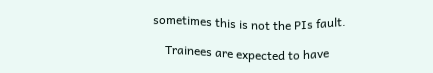sometimes this is not the PIs fault.

    Trainees are expected to have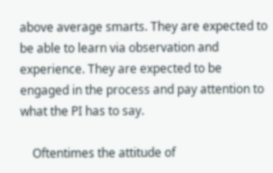above average smarts. They are expected to be able to learn via observation and experience. They are expected to be engaged in the process and pay attention to what the PI has to say.

    Oftentimes the attitude of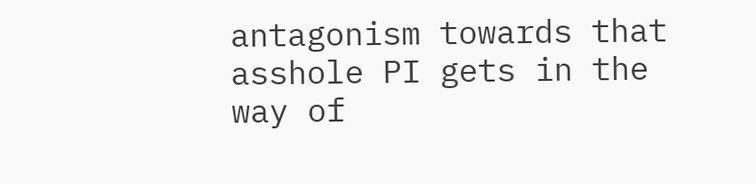antagonism towards that asshole PI gets in the way of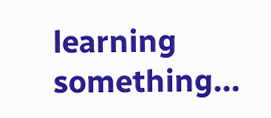learning something...